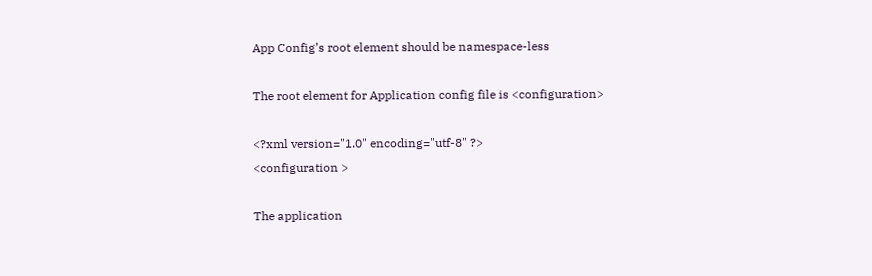App Config’s root element should be namespace-less

The root element for Application config file is <configuration>

<?xml version="1.0" encoding="utf-8" ?>
<configuration >

The application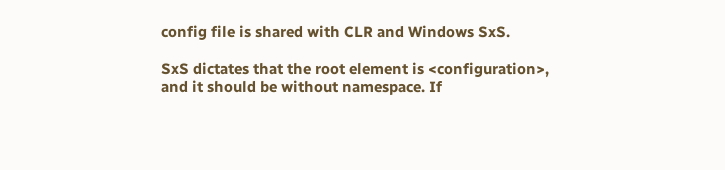config file is shared with CLR and Windows SxS.

SxS dictates that the root element is <configuration>, and it should be without namespace. If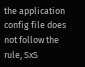the application config file does not follow the rule, SxS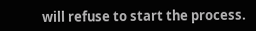will refuse to start the process.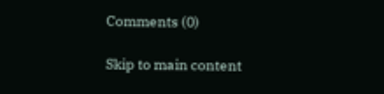Comments (0)

Skip to main content